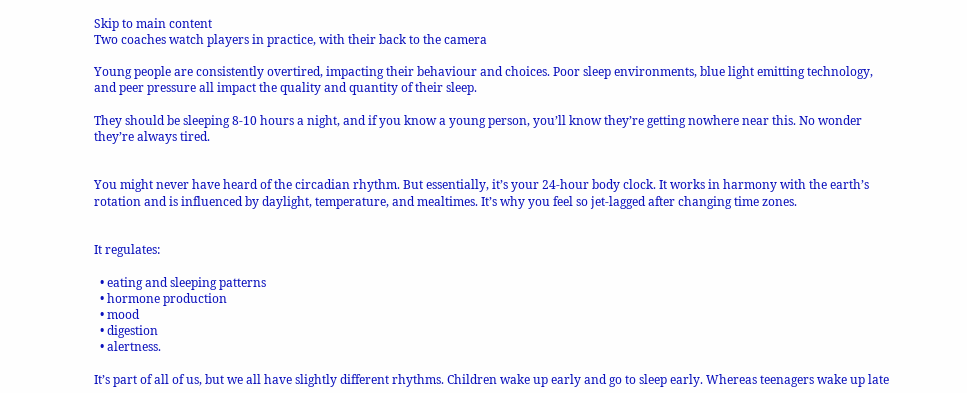Skip to main content
Two coaches watch players in practice, with their back to the camera

Young people are consistently overtired, impacting their behaviour and choices. Poor sleep environments, blue light emitting technology, and peer pressure all impact the quality and quantity of their sleep.

They should be sleeping 8-10 hours a night, and if you know a young person, you’ll know they’re getting nowhere near this. No wonder they’re always tired.


You might never have heard of the circadian rhythm. But essentially, it’s your 24-hour body clock. It works in harmony with the earth’s rotation and is influenced by daylight, temperature, and mealtimes. It’s why you feel so jet-lagged after changing time zones.


It regulates:

  • eating and sleeping patterns
  • hormone production
  • mood
  • digestion
  • alertness.

It’s part of all of us, but we all have slightly different rhythms. Children wake up early and go to sleep early. Whereas teenagers wake up late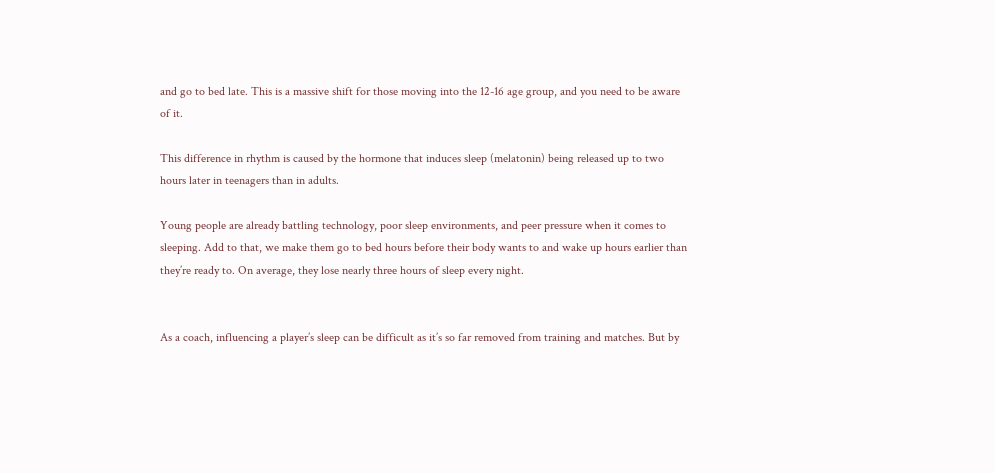and go to bed late. This is a massive shift for those moving into the 12-16 age group, and you need to be aware of it.

This difference in rhythm is caused by the hormone that induces sleep (melatonin) being released up to two hours later in teenagers than in adults.

Young people are already battling technology, poor sleep environments, and peer pressure when it comes to sleeping. Add to that, we make them go to bed hours before their body wants to and wake up hours earlier than they’re ready to. On average, they lose nearly three hours of sleep every night.


As a coach, influencing a player’s sleep can be difficult as it’s so far removed from training and matches. But by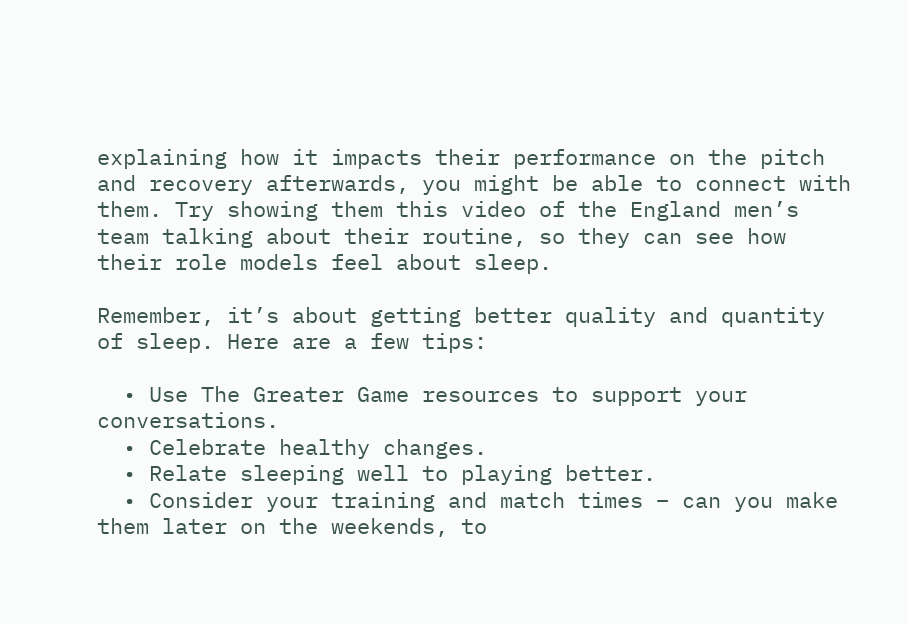explaining how it impacts their performance on the pitch and recovery afterwards, you might be able to connect with them. Try showing them this video of the England men’s team talking about their routine, so they can see how their role models feel about sleep.

Remember, it’s about getting better quality and quantity of sleep. Here are a few tips:

  • Use The Greater Game resources to support your conversations.
  • Celebrate healthy changes.
  • Relate sleeping well to playing better.
  • Consider your training and match times – can you make them later on the weekends, to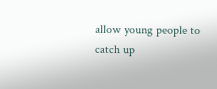allow young people to catch up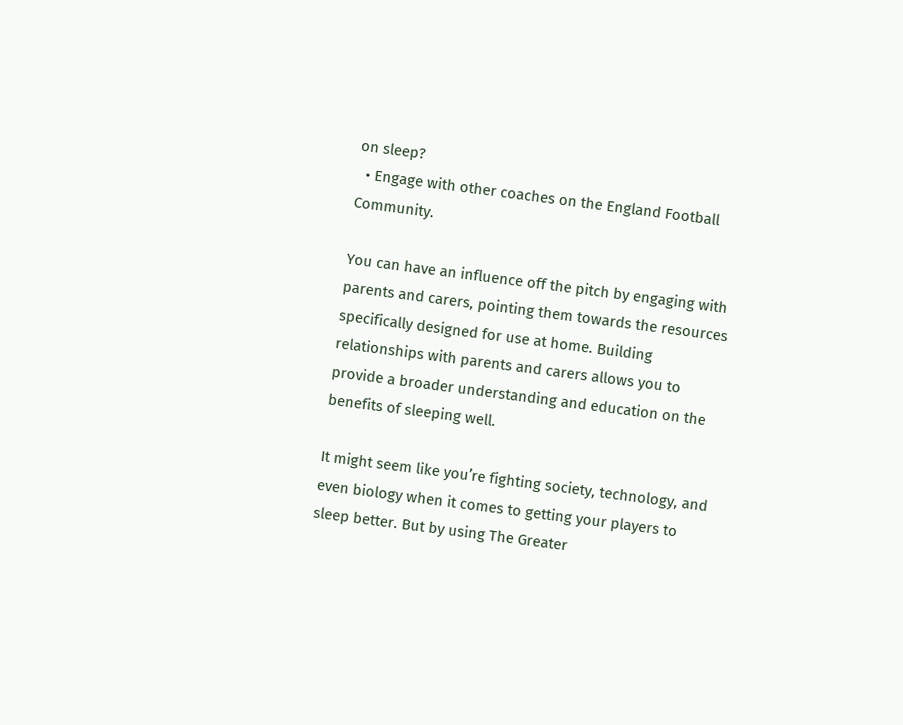on sleep?
  • Engage with other coaches on the England Football Community.

You can have an influence off the pitch by engaging with parents and carers, pointing them towards the resources specifically designed for use at home. Building relationships with parents and carers allows you to provide a broader understanding and education on the benefits of sleeping well.

It might seem like you’re fighting society, technology, and even biology when it comes to getting your players to sleep better. But by using The Greater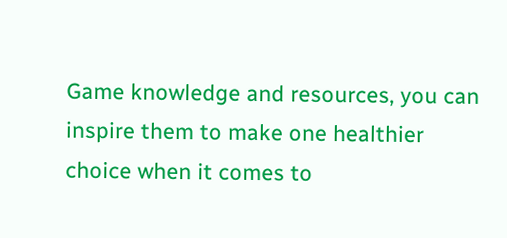Game knowledge and resources, you can inspire them to make one healthier choice when it comes to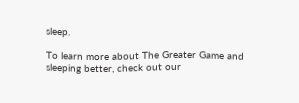sleep.

To learn more about The Greater Game and sleeping better, check out our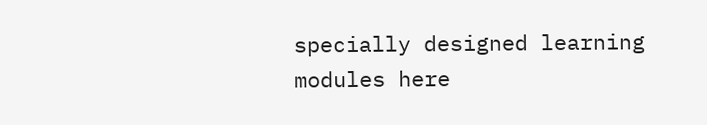specially designed learning modules here